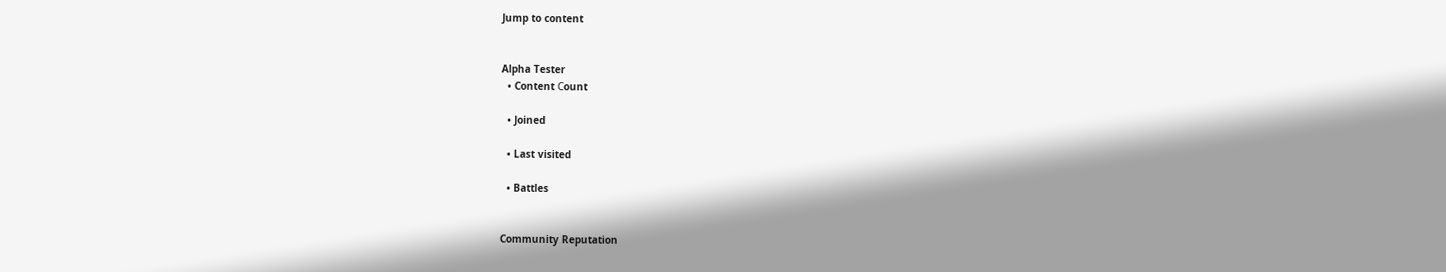Jump to content


Alpha Tester
  • Content Сount

  • Joined

  • Last visited

  • Battles


Community Reputation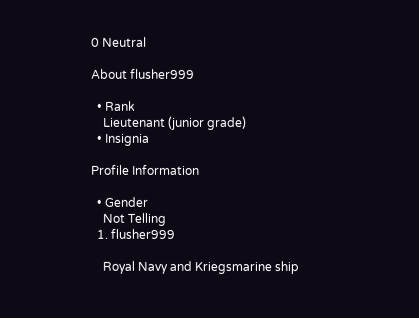0 Neutral

About flusher999

  • Rank
    Lieutenant (junior grade)
  • Insignia

Profile Information

  • Gender
    Not Telling
  1. flusher999

    Royal Navy and Kriegsmarine ship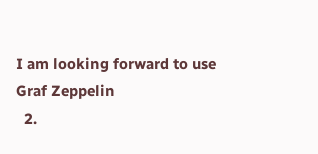I am looking forward to use Graf Zeppelin
  2.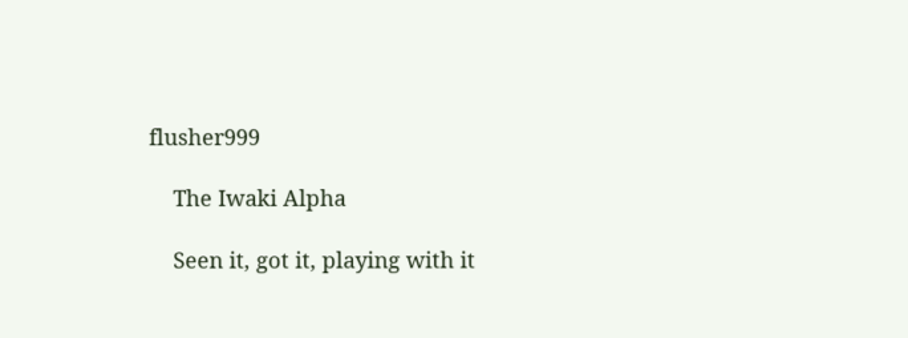flusher999

    The Iwaki Alpha

    Seen it, got it, playing with it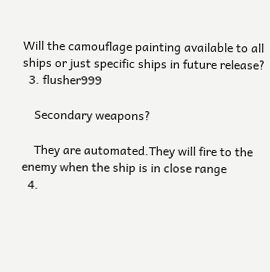Will the camouflage painting available to all ships or just specific ships in future release?
  3. flusher999

    Secondary weapons?

    They are automated.They will fire to the enemy when the ship is in close range
  4.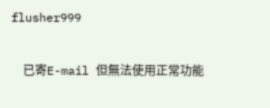flusher999

    已寄E-mail 但無法使用正常功能